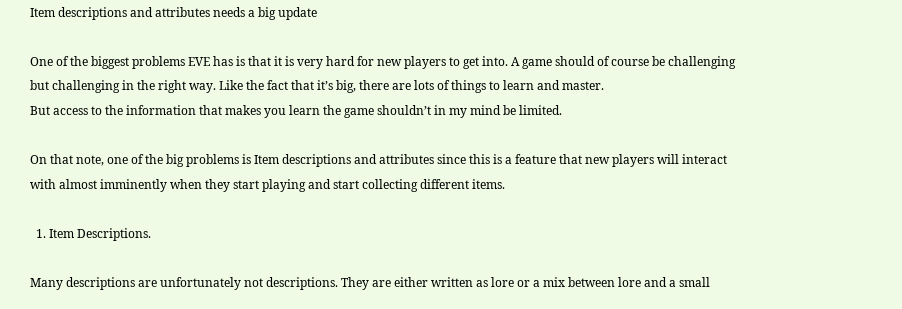Item descriptions and attributes needs a big update

One of the biggest problems EVE has is that it is very hard for new players to get into. A game should of course be challenging but challenging in the right way. Like the fact that it’s big, there are lots of things to learn and master.
But access to the information that makes you learn the game shouldn’t in my mind be limited.

On that note, one of the big problems is Item descriptions and attributes since this is a feature that new players will interact with almost imminently when they start playing and start collecting different items.

  1. Item Descriptions.

Many descriptions are unfortunately not descriptions. They are either written as lore or a mix between lore and a small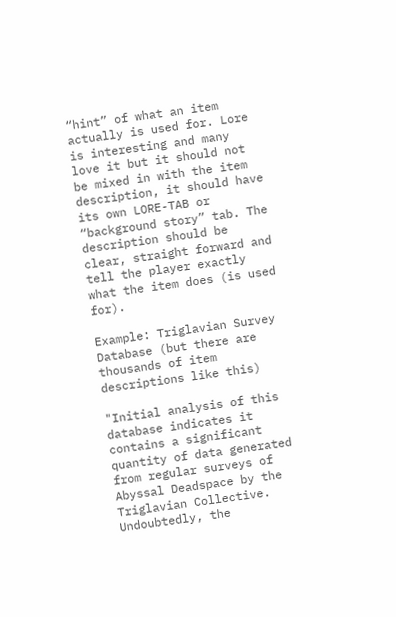“hint” of what an item actually is used for. Lore is interesting and many love it but it should not be mixed in with the item description, it should have its own LORE-TAB or “background story” tab. The description should be clear, straight forward and tell the player exactly what the item does (is used for).

Example: Triglavian Survey Database (but there are thousands of item descriptions like this)

"Initial analysis of this database indicates it contains a significant quantity of data generated from regular surveys of Abyssal Deadspace by the Triglavian Collective. Undoubtedly, the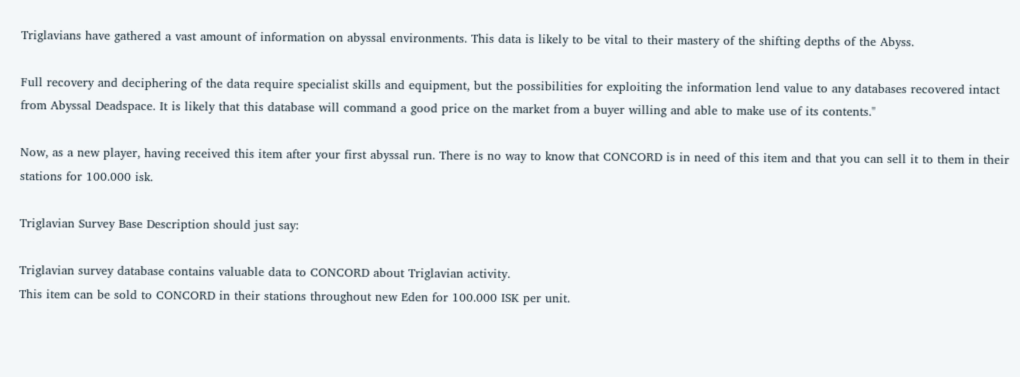Triglavians have gathered a vast amount of information on abyssal environments. This data is likely to be vital to their mastery of the shifting depths of the Abyss.

Full recovery and deciphering of the data require specialist skills and equipment, but the possibilities for exploiting the information lend value to any databases recovered intact from Abyssal Deadspace. It is likely that this database will command a good price on the market from a buyer willing and able to make use of its contents."

Now, as a new player, having received this item after your first abyssal run. There is no way to know that CONCORD is in need of this item and that you can sell it to them in their stations for 100.000 isk.

Triglavian Survey Base Description should just say:

Triglavian survey database contains valuable data to CONCORD about Triglavian activity.
This item can be sold to CONCORD in their stations throughout new Eden for 100.000 ISK per unit.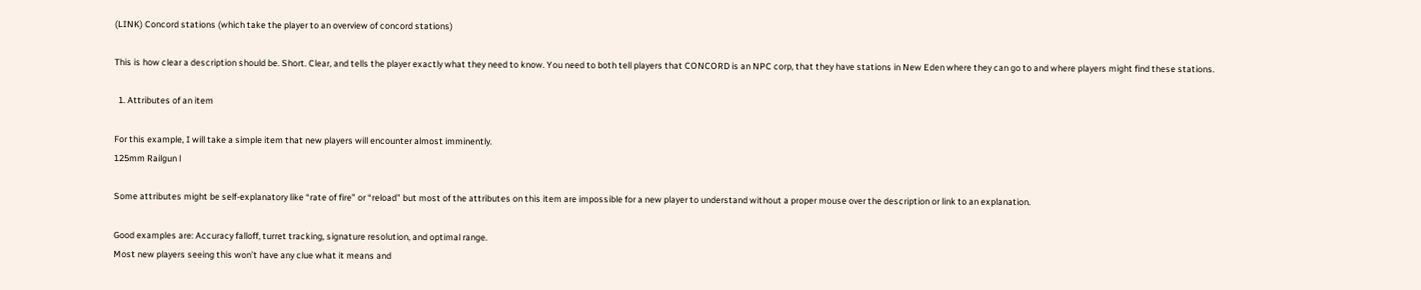(LINK) Concord stations (which take the player to an overview of concord stations)

This is how clear a description should be. Short. Clear, and tells the player exactly what they need to know. You need to both tell players that CONCORD is an NPC corp, that they have stations in New Eden where they can go to and where players might find these stations.

  1. Attributes of an item

For this example, I will take a simple item that new players will encounter almost imminently.
125mm Railgun l

Some attributes might be self-explanatory like “rate of fire” or “reload” but most of the attributes on this item are impossible for a new player to understand without a proper mouse over the description or link to an explanation.

Good examples are: Accuracy falloff, turret tracking, signature resolution, and optimal range.
Most new players seeing this won’t have any clue what it means and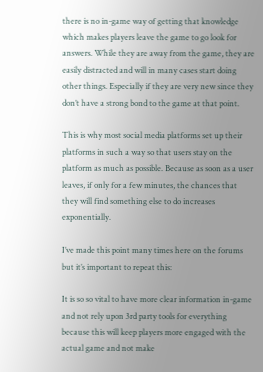there is no in-game way of getting that knowledge which makes players leave the game to go look for answers. While they are away from the game, they are easily distracted and will in many cases start doing other things. Especially if they are very new since they don’t have a strong bond to the game at that point.

This is why most social media platforms set up their platforms in such a way so that users stay on the platform as much as possible. Because as soon as a user leaves, if only for a few minutes, the chances that they will find something else to do increases exponentially.

I’ve made this point many times here on the forums but it’s important to repeat this:

It is so so vital to have more clear information in-game and not rely upon 3rd party tools for everything because this will keep players more engaged with the actual game and not make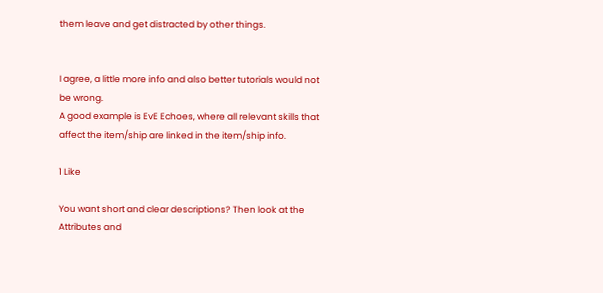them leave and get distracted by other things.


I agree, a little more info and also better tutorials would not be wrong.
A good example is EvE Echoes, where all relevant skills that affect the item/ship are linked in the item/ship info.

1 Like

You want short and clear descriptions? Then look at the Attributes and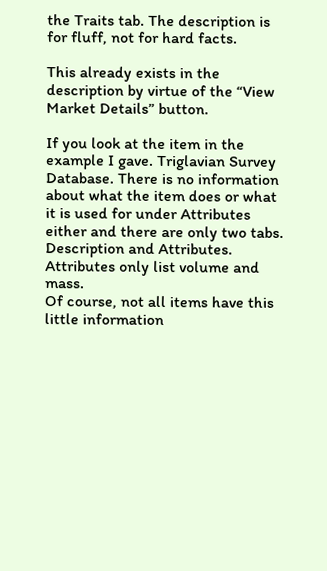the Traits tab. The description is for fluff, not for hard facts.

This already exists in the description by virtue of the “View Market Details” button.

If you look at the item in the example I gave. Triglavian Survey Database. There is no information about what the item does or what it is used for under Attributes either and there are only two tabs. Description and Attributes. Attributes only list volume and mass.
Of course, not all items have this little information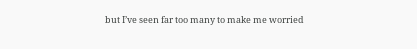but I’ve seen far too many to make me worried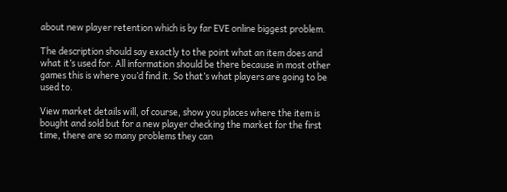about new player retention which is by far EVE online biggest problem.

The description should say exactly to the point what an item does and what it’s used for. All information should be there because in most other games this is where you’d find it. So that’s what players are going to be used to.

View market details will, of course, show you places where the item is bought and sold but for a new player checking the market for the first time, there are so many problems they can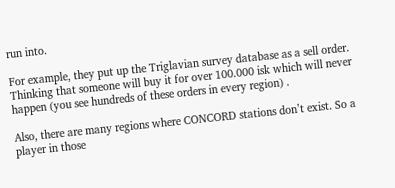run into.

For example, they put up the Triglavian survey database as a sell order. Thinking that someone will buy it for over 100.000 isk which will never happen (you see hundreds of these orders in every region) .

Also, there are many regions where CONCORD stations don’t exist. So a player in those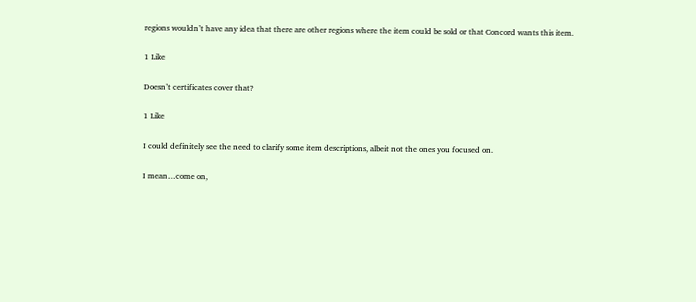regions wouldn’t have any idea that there are other regions where the item could be sold or that Concord wants this item.

1 Like

Doesn’t certificates cover that?

1 Like

I could definitely see the need to clarify some item descriptions, albeit not the ones you focused on.

I mean…come on,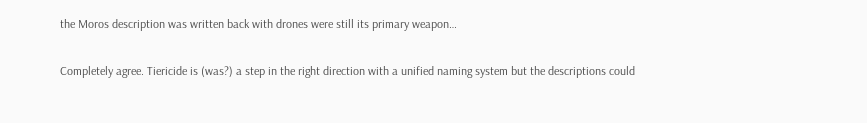the Moros description was written back with drones were still its primary weapon…

Completely agree. Tiericide is (was?) a step in the right direction with a unified naming system but the descriptions could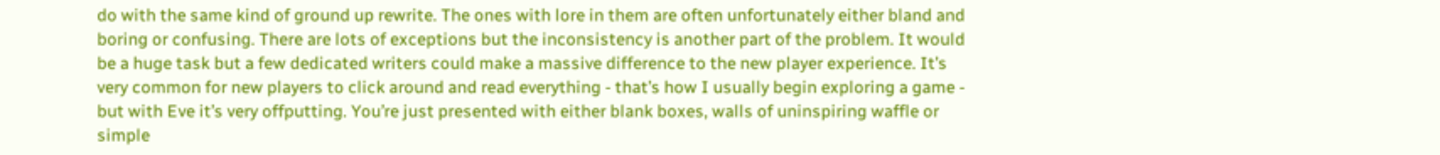do with the same kind of ground up rewrite. The ones with lore in them are often unfortunately either bland and boring or confusing. There are lots of exceptions but the inconsistency is another part of the problem. It would be a huge task but a few dedicated writers could make a massive difference to the new player experience. It’s very common for new players to click around and read everything - that’s how I usually begin exploring a game - but with Eve it’s very offputting. You’re just presented with either blank boxes, walls of uninspiring waffle or simple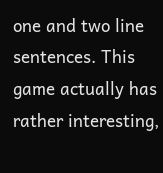one and two line sentences. This game actually has rather interesting,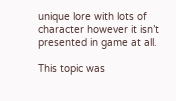unique lore with lots of character however it isn’t presented in game at all.

This topic was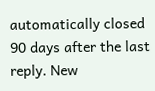automatically closed 90 days after the last reply. New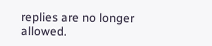replies are no longer allowed.